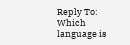Reply To: Which language is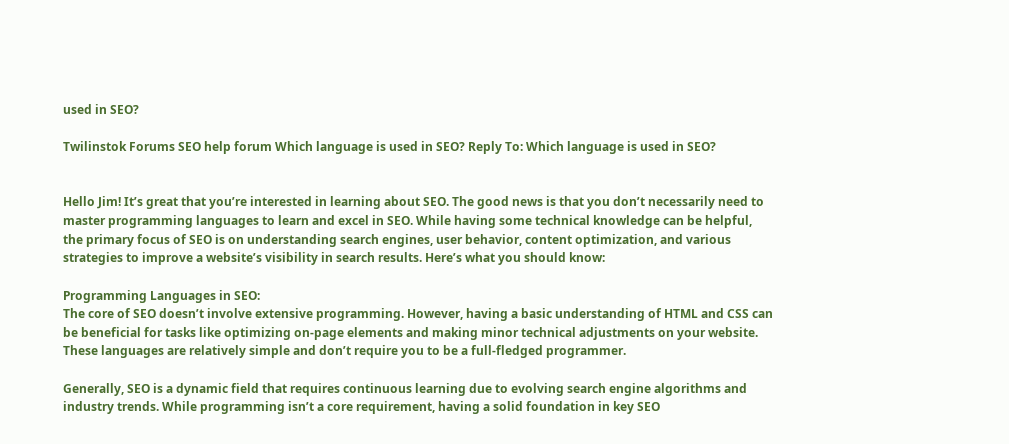used in SEO?

Twilinstok Forums SEO help forum Which language is used in SEO? Reply To: Which language is used in SEO?


Hello Jim! It’s great that you’re interested in learning about SEO. The good news is that you don’t necessarily need to master programming languages to learn and excel in SEO. While having some technical knowledge can be helpful, the primary focus of SEO is on understanding search engines, user behavior, content optimization, and various strategies to improve a website’s visibility in search results. Here’s what you should know:

Programming Languages in SEO:
The core of SEO doesn’t involve extensive programming. However, having a basic understanding of HTML and CSS can be beneficial for tasks like optimizing on-page elements and making minor technical adjustments on your website. These languages are relatively simple and don’t require you to be a full-fledged programmer.

Generally, SEO is a dynamic field that requires continuous learning due to evolving search engine algorithms and industry trends. While programming isn’t a core requirement, having a solid foundation in key SEO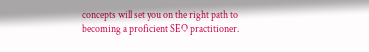concepts will set you on the right path to becoming a proficient SEO practitioner.